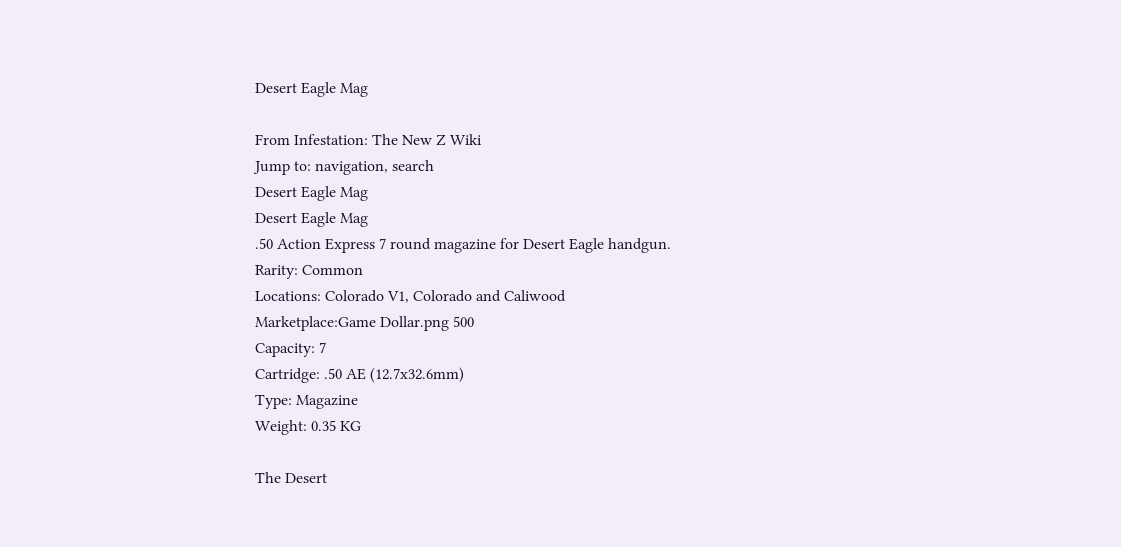Desert Eagle Mag

From Infestation: The New Z Wiki
Jump to: navigation, search
Desert Eagle Mag
Desert Eagle Mag
.50 Action Express 7 round magazine for Desert Eagle handgun.
Rarity: Common
Locations: Colorado V1, Colorado and Caliwood
Marketplace:Game Dollar.png 500
Capacity: 7
Cartridge: .50 AE (12.7x32.6mm)
Type: Magazine
Weight: 0.35 KG

The Desert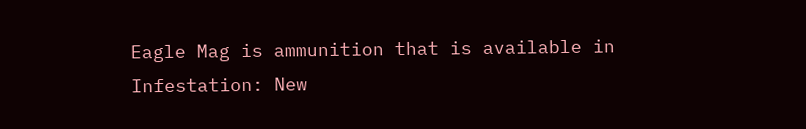Eagle Mag is ammunition that is available in Infestation: New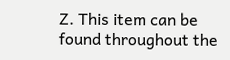Z. This item can be found throughout the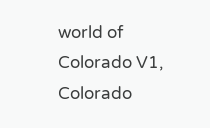world of Colorado V1, Colorado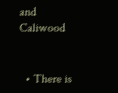and Caliwood


  • There is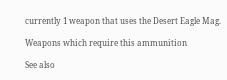currently 1 weapon that uses the Desert Eagle Mag.

Weapons which require this ammunition

See also